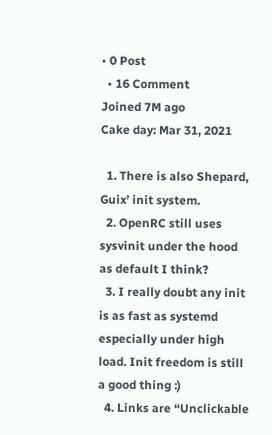• 0 Post
  • 16 Comment
Joined 7M ago
Cake day: Mar 31, 2021

  1. There is also Shepard, Guix’ init system.
  2. OpenRC still uses sysvinit under the hood as default I think?
  3. I really doubt any init is as fast as systemd especially under high load. Init freedom is still a good thing :)
  4. Links are “Unclickable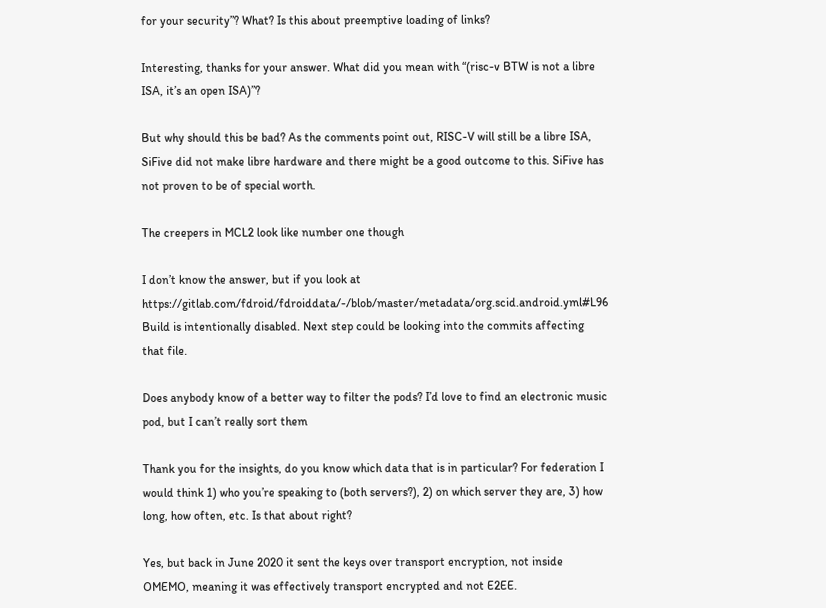for your security”? What? Is this about preemptive loading of links?

Interesting, thanks for your answer. What did you mean with “(risc-v BTW is not a libre ISA, it’s an open ISA)”?

But why should this be bad? As the comments point out, RISC-V will still be a libre ISA, SiFive did not make libre hardware and there might be a good outcome to this. SiFive has not proven to be of special worth.

The creepers in MCL2 look like number one though

I don’t know the answer, but if you look at https://gitlab.com/fdroid/fdroiddata/-/blob/master/metadata/org.scid.android.yml#L96 Build is intentionally disabled. Next step could be looking into the commits affecting that file.

Does anybody know of a better way to filter the pods? I’d love to find an electronic music pod, but I can’t really sort them

Thank you for the insights, do you know which data that is in particular? For federation I would think 1) who you’re speaking to (both servers?), 2) on which server they are, 3) how long, how often, etc. Is that about right?

Yes, but back in June 2020 it sent the keys over transport encryption, not inside OMEMO, meaning it was effectively transport encrypted and not E2EE.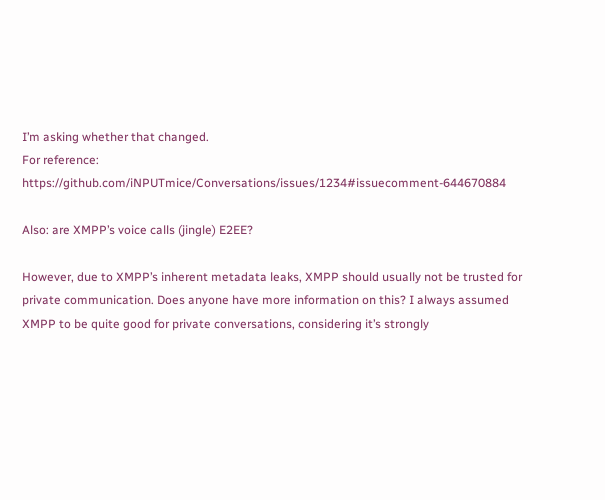I’m asking whether that changed.
For reference: https://github.com/iNPUTmice/Conversations/issues/1234#issuecomment-644670884

Also: are XMPP’s voice calls (jingle) E2EE?

However, due to XMPP’s inherent metadata leaks, XMPP should usually not be trusted for private communication. Does anyone have more information on this? I always assumed XMPP to be quite good for private conversations, considering it’s strongly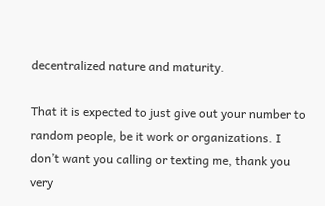decentralized nature and maturity.

That it is expected to just give out your number to random people, be it work or organizations. I don’t want you calling or texting me, thank you very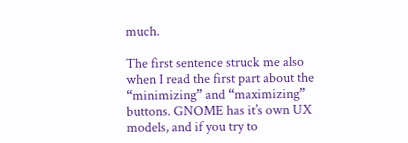much.

The first sentence struck me also when I read the first part about the “minimizing” and “maximizing” buttons. GNOME has it’s own UX models, and if you try to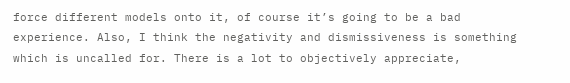force different models onto it, of course it’s going to be a bad experience. Also, I think the negativity and dismissiveness is something which is uncalled for. There is a lot to objectively appreciate,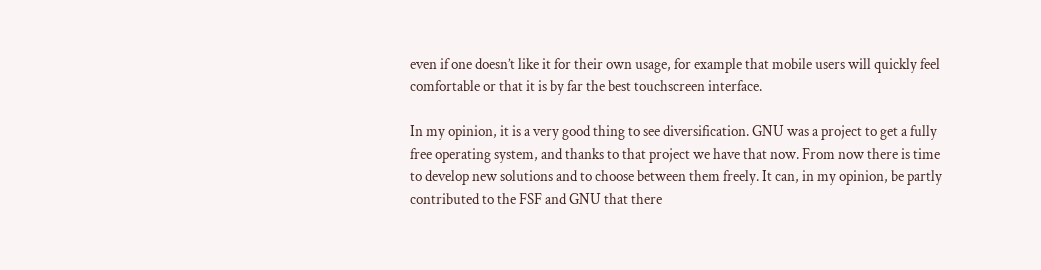even if one doesn’t like it for their own usage, for example that mobile users will quickly feel comfortable or that it is by far the best touchscreen interface.

In my opinion, it is a very good thing to see diversification. GNU was a project to get a fully free operating system, and thanks to that project we have that now. From now there is time to develop new solutions and to choose between them freely. It can, in my opinion, be partly contributed to the FSF and GNU that there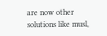are now other solutions like musl,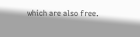which are also free.